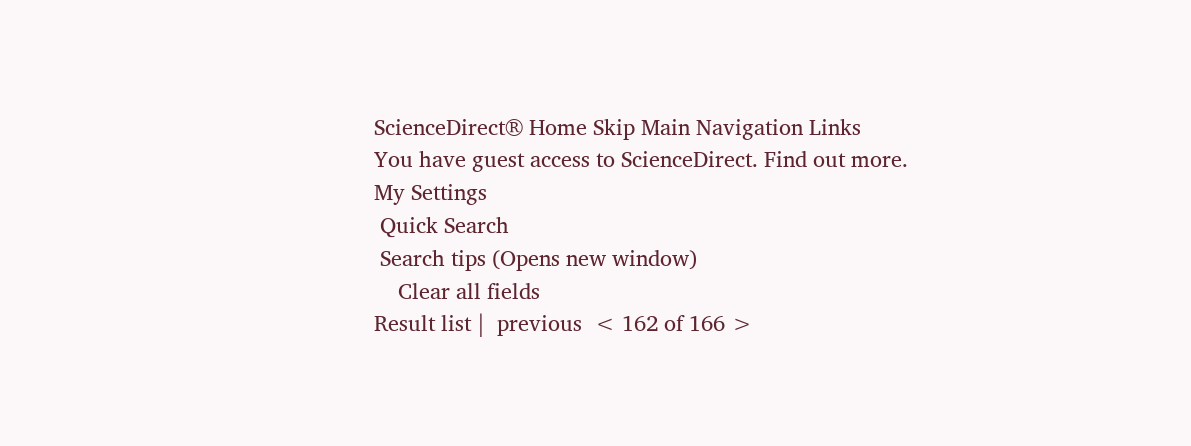ScienceDirect® Home Skip Main Navigation Links
You have guest access to ScienceDirect. Find out more.
My Settings
 Quick Search
 Search tips (Opens new window)
    Clear all fields
Result list |  previous  < 162 of 166 >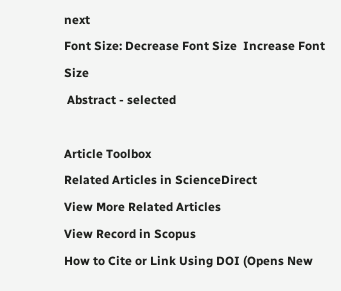next
Font Size: Decrease Font Size  Increase Font Size
 Abstract - selected

Article Toolbox
Related Articles in ScienceDirect
View More Related Articles
View Record in Scopus
How to Cite or Link Using DOI (Opens New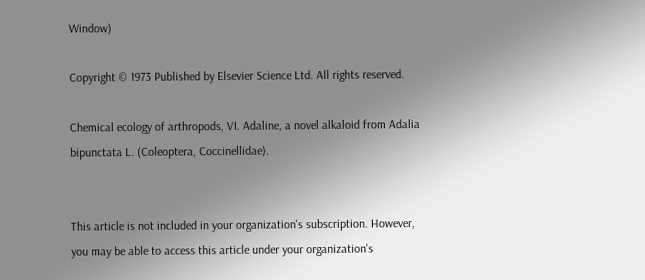Window)

Copyright © 1973 Published by Elsevier Science Ltd. All rights reserved.

Chemical ecology of arthropods, VI. Adaline, a novel alkaloid from Adalia bipunctata L. (Coleoptera, Coccinellidae).


This article is not included in your organization's subscription. However, you may be able to access this article under your organization's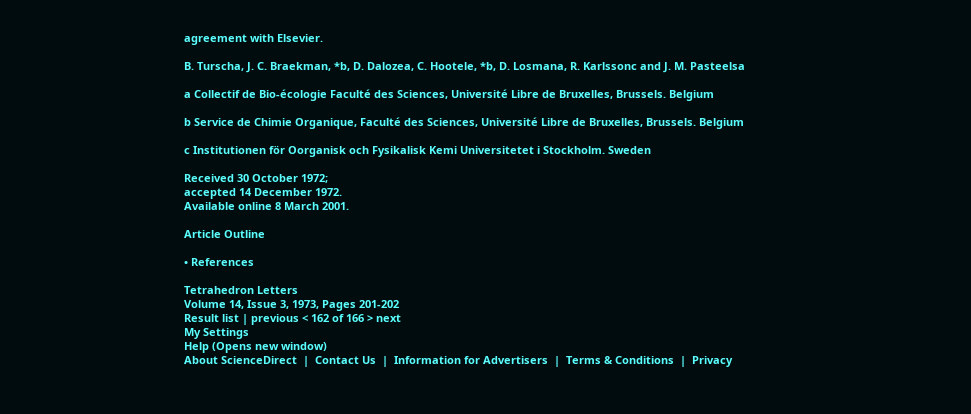agreement with Elsevier.

B. Turscha, J. C. Braekman, *b, D. Dalozea, C. Hootele, *b, D. Losmana, R. Karlssonc and J. M. Pasteelsa

a Collectif de Bio-écologie Faculté des Sciences, Université Libre de Bruxelles, Brussels. Belgium

b Service de Chimie Organique, Faculté des Sciences, Université Libre de Bruxelles, Brussels. Belgium

c Institutionen för Oorganisk och Fysikalisk Kemi Universitetet i Stockholm. Sweden

Received 30 October 1972;
accepted 14 December 1972.
Available online 8 March 2001.

Article Outline

• References

Tetrahedron Letters
Volume 14, Issue 3, 1973, Pages 201-202
Result list | previous < 162 of 166 > next
My Settings
Help (Opens new window)
About ScienceDirect  |  Contact Us  |  Information for Advertisers  |  Terms & Conditions  |  Privacy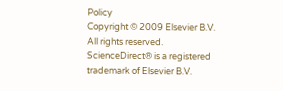Policy
Copyright © 2009 Elsevier B.V. All rights reserved. ScienceDirect® is a registered trademark of Elsevier B.V.